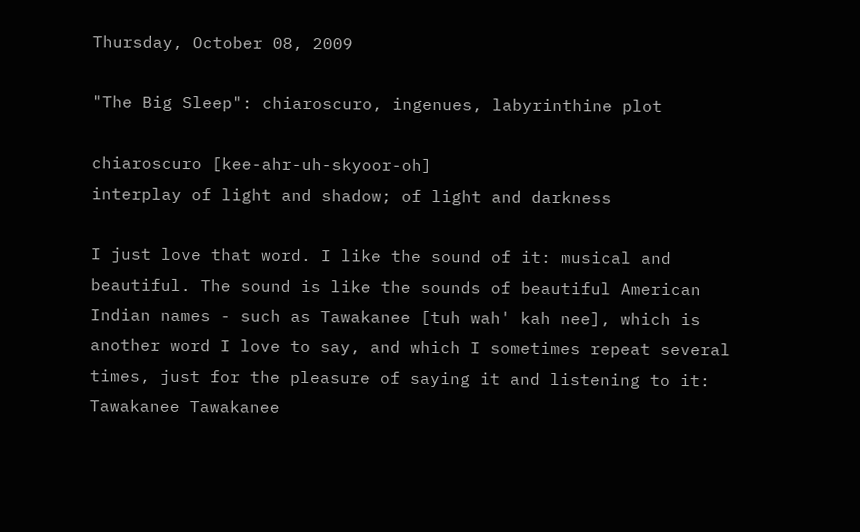Thursday, October 08, 2009

"The Big Sleep": chiaroscuro, ingenues, labyrinthine plot

chiaroscuro [kee-ahr-uh-skyoor-oh]
interplay of light and shadow; of light and darkness

I just love that word. I like the sound of it: musical and beautiful. The sound is like the sounds of beautiful American Indian names - such as Tawakanee [tuh wah' kah nee], which is another word I love to say, and which I sometimes repeat several times, just for the pleasure of saying it and listening to it: Tawakanee Tawakanee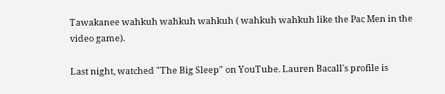Tawakanee wahkuh wahkuh wahkuh ( wahkuh wahkuh like the Pac Men in the video game).

Last night, watched "The Big Sleep" on YouTube. Lauren Bacall's profile is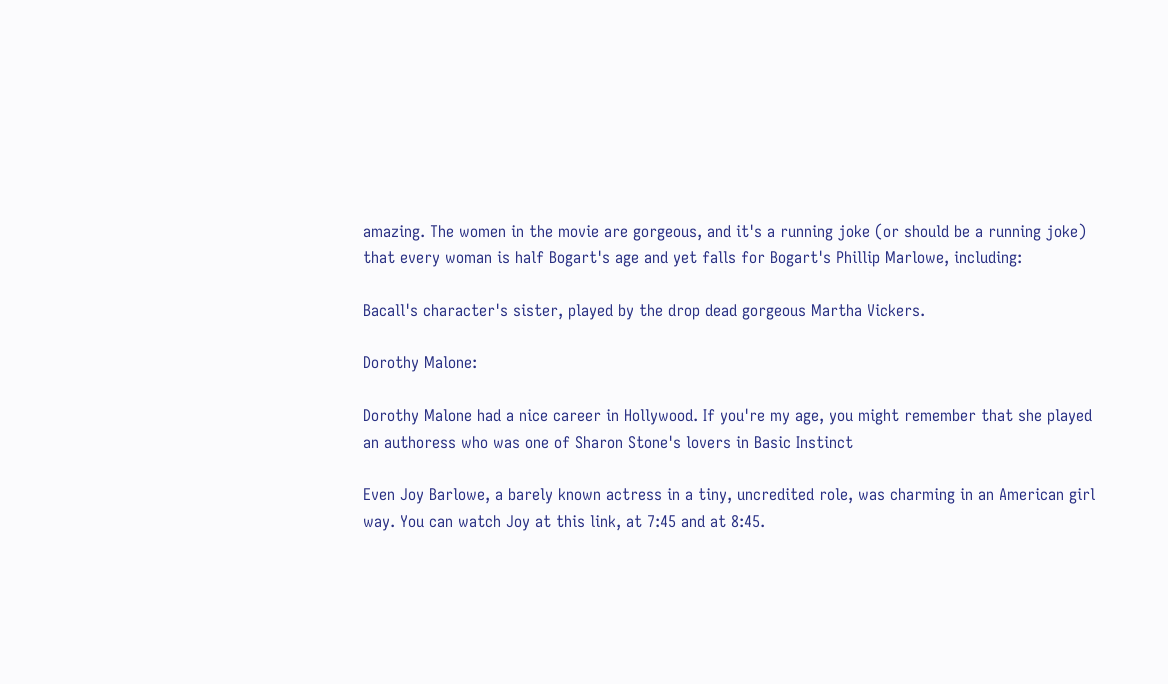amazing. The women in the movie are gorgeous, and it's a running joke (or should be a running joke) that every woman is half Bogart's age and yet falls for Bogart's Phillip Marlowe, including:

Bacall's character's sister, played by the drop dead gorgeous Martha Vickers.

Dorothy Malone:

Dorothy Malone had a nice career in Hollywood. If you're my age, you might remember that she played an authoress who was one of Sharon Stone's lovers in Basic Instinct

Even Joy Barlowe, a barely known actress in a tiny, uncredited role, was charming in an American girl way. You can watch Joy at this link, at 7:45 and at 8:45.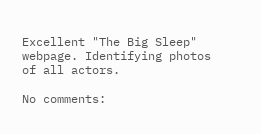Excellent "The Big Sleep" webpage. Identifying photos of all actors.

No comments: